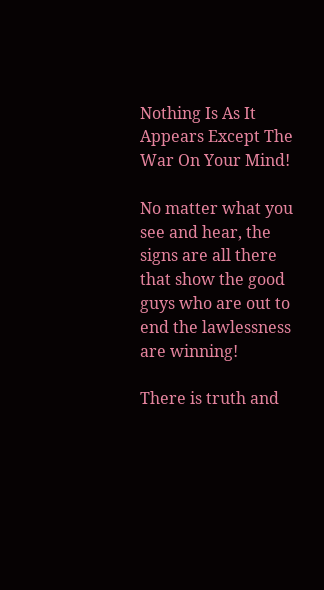Nothing Is As It Appears Except The War On Your Mind!

No matter what you see and hear, the signs are all there that show the good guys who are out to end the lawlessness are winning!

There is truth and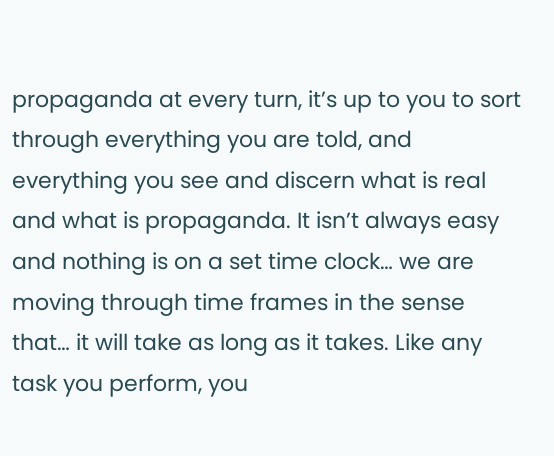propaganda at every turn, it’s up to you to sort through everything you are told, and everything you see and discern what is real and what is propaganda. It isn’t always easy and nothing is on a set time clock… we are moving through time frames in the sense that… it will take as long as it takes. Like any task you perform, you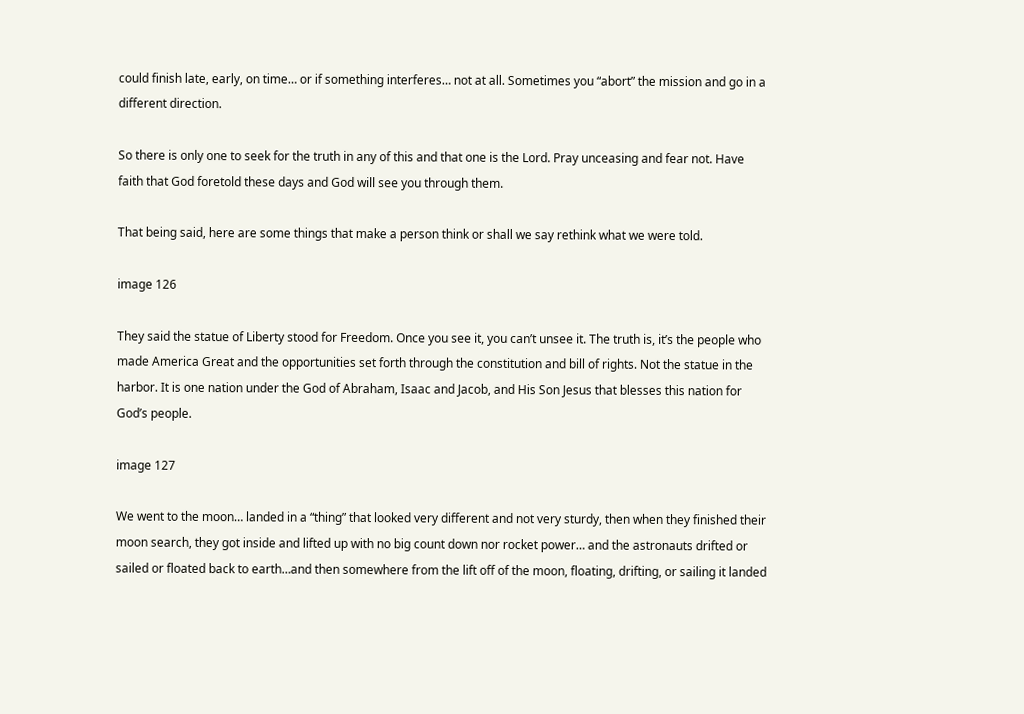could finish late, early, on time… or if something interferes… not at all. Sometimes you “abort” the mission and go in a different direction.

So there is only one to seek for the truth in any of this and that one is the Lord. Pray unceasing and fear not. Have faith that God foretold these days and God will see you through them.

That being said, here are some things that make a person think or shall we say rethink what we were told.

image 126

They said the statue of Liberty stood for Freedom. Once you see it, you can’t unsee it. The truth is, it’s the people who made America Great and the opportunities set forth through the constitution and bill of rights. Not the statue in the harbor. It is one nation under the God of Abraham, Isaac and Jacob, and His Son Jesus that blesses this nation for God’s people.

image 127

We went to the moon… landed in a “thing” that looked very different and not very sturdy, then when they finished their moon search, they got inside and lifted up with no big count down nor rocket power… and the astronauts drifted or sailed or floated back to earth…and then somewhere from the lift off of the moon, floating, drifting, or sailing it landed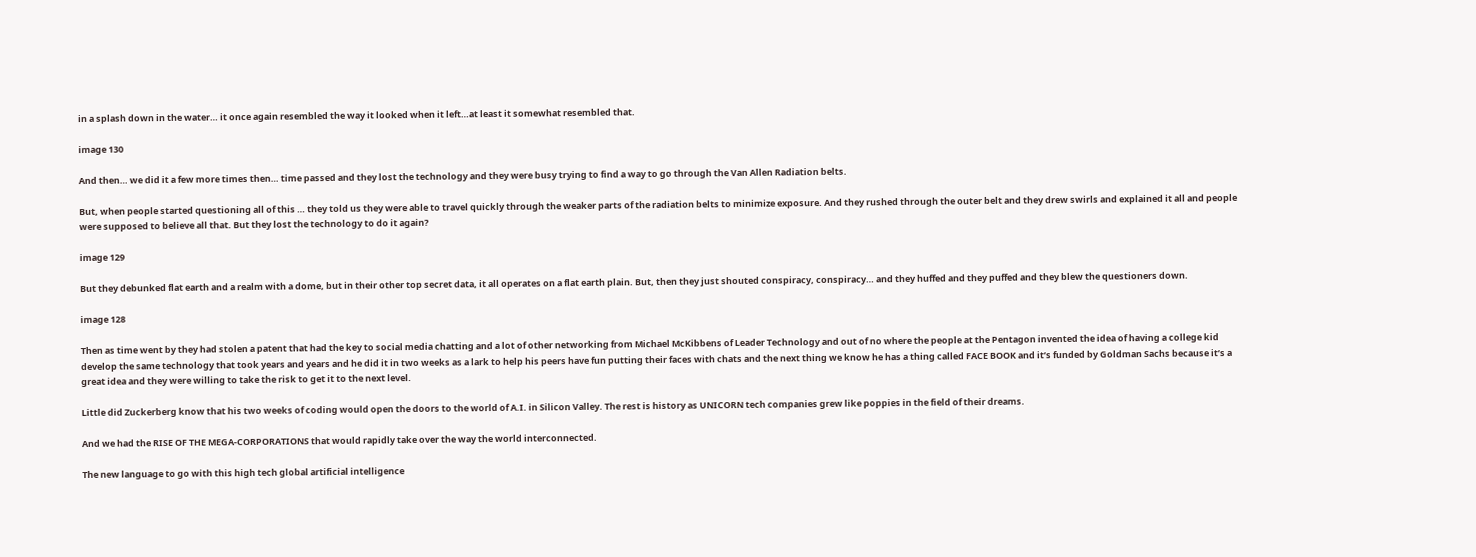in a splash down in the water… it once again resembled the way it looked when it left…at least it somewhat resembled that.

image 130

And then… we did it a few more times then… time passed and they lost the technology and they were busy trying to find a way to go through the Van Allen Radiation belts.

But, when people started questioning all of this … they told us they were able to travel quickly through the weaker parts of the radiation belts to minimize exposure. And they rushed through the outer belt and they drew swirls and explained it all and people were supposed to believe all that. But they lost the technology to do it again?

image 129

But they debunked flat earth and a realm with a dome, but in their other top secret data, it all operates on a flat earth plain. But, then they just shouted conspiracy, conspiracy… and they huffed and they puffed and they blew the questioners down.

image 128

Then as time went by they had stolen a patent that had the key to social media chatting and a lot of other networking from Michael McKibbens of Leader Technology and out of no where the people at the Pentagon invented the idea of having a college kid develop the same technology that took years and years and he did it in two weeks as a lark to help his peers have fun putting their faces with chats and the next thing we know he has a thing called FACE BOOK and it’s funded by Goldman Sachs because it’s a great idea and they were willing to take the risk to get it to the next level.

Little did Zuckerberg know that his two weeks of coding would open the doors to the world of A.I. in Silicon Valley. The rest is history as UNICORN tech companies grew like poppies in the field of their dreams.

And we had the RISE OF THE MEGA-CORPORATIONS that would rapidly take over the way the world interconnected.

The new language to go with this high tech global artificial intelligence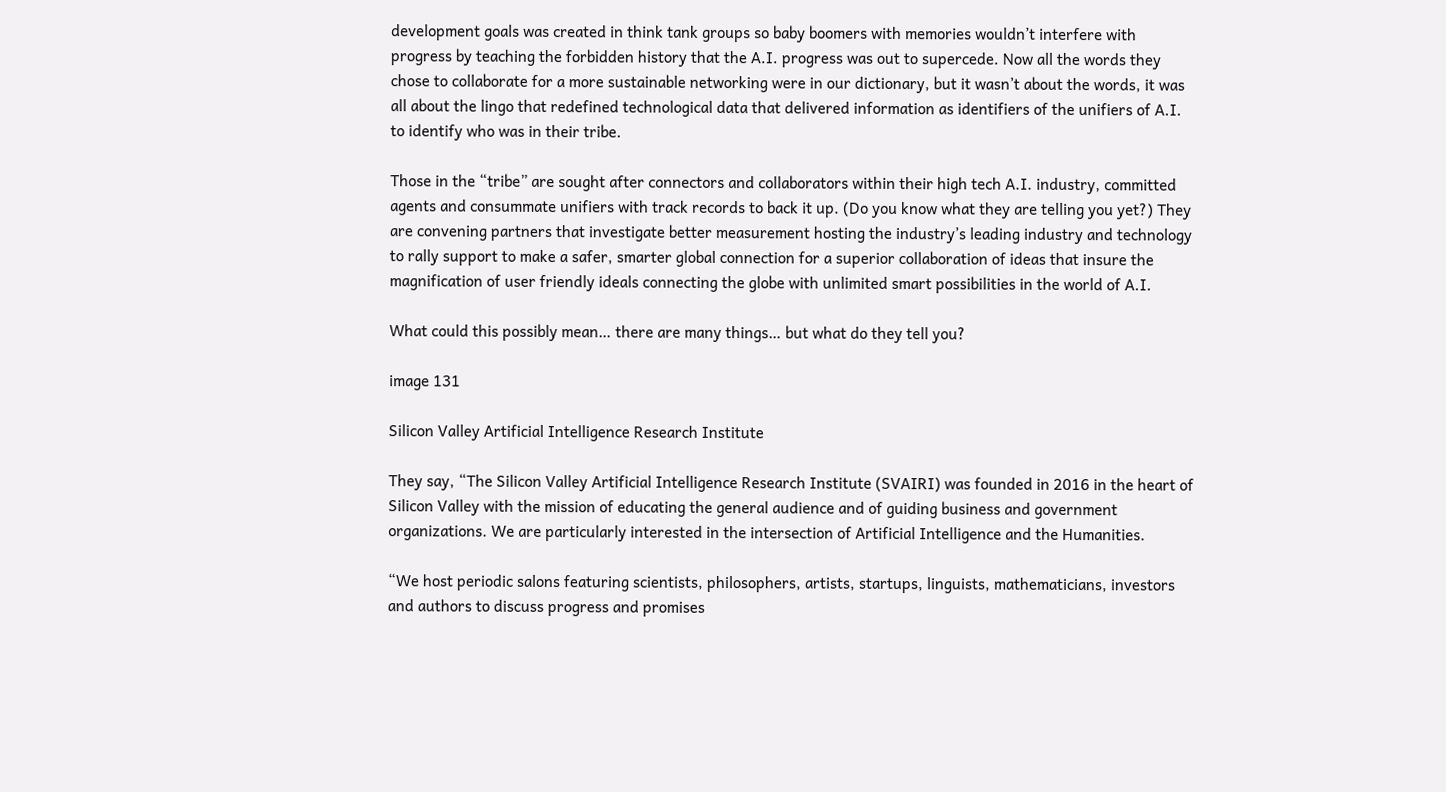development goals was created in think tank groups so baby boomers with memories wouldn’t interfere with progress by teaching the forbidden history that the A.I. progress was out to supercede. Now all the words they chose to collaborate for a more sustainable networking were in our dictionary, but it wasn’t about the words, it was all about the lingo that redefined technological data that delivered information as identifiers of the unifiers of A.I. to identify who was in their tribe.

Those in the “tribe” are sought after connectors and collaborators within their high tech A.I. industry, committed agents and consummate unifiers with track records to back it up. (Do you know what they are telling you yet?) They are convening partners that investigate better measurement hosting the industry’s leading industry and technology to rally support to make a safer, smarter global connection for a superior collaboration of ideas that insure the magnification of user friendly ideals connecting the globe with unlimited smart possibilities in the world of A.I.

What could this possibly mean… there are many things… but what do they tell you?

image 131

Silicon Valley Artificial Intelligence Research Institute

They say, “The Silicon Valley Artificial Intelligence Research Institute (SVAIRI) was founded in 2016 in the heart of Silicon Valley with the mission of educating the general audience and of guiding business and government organizations. We are particularly interested in the intersection of Artificial Intelligence and the Humanities.

“We host periodic salons featuring scientists, philosophers, artists, startups, linguists, mathematicians, investors and authors to discuss progress and promises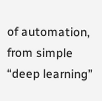of automation, from simple “deep learning”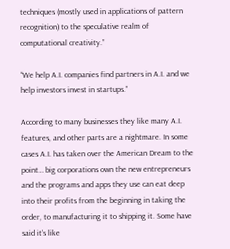techniques (mostly used in applications of pattern recognition) to the speculative realm of computational creativity.”

“We help A.I. companies find partners in A.I. and we help investors invest in startups.”

According to many businesses they like many A.I. features, and other parts are a nightmare. In some cases A.I. has taken over the American Dream to the point… big corporations own the new entrepreneurs and the programs and apps they use can eat deep into their profits from the beginning in taking the order, to manufacturing it to shipping it. Some have said it’s like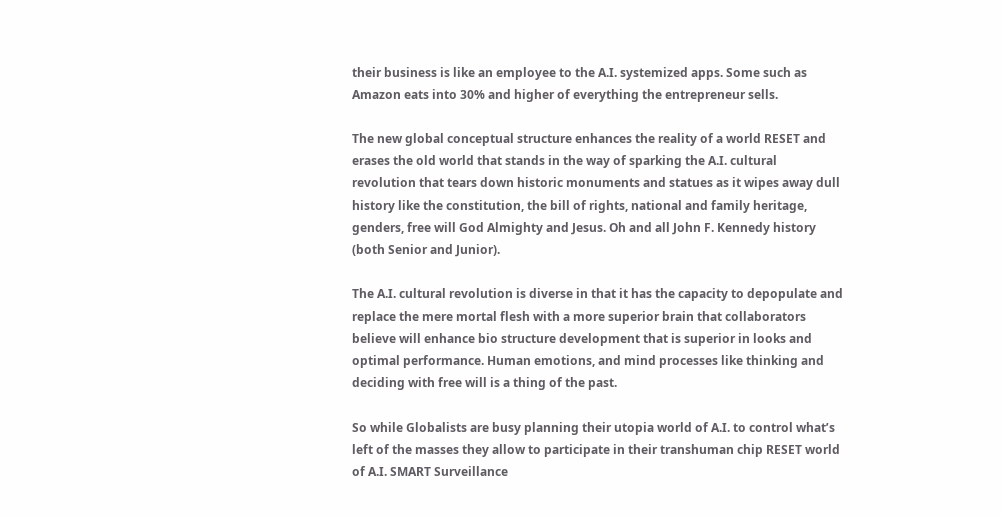their business is like an employee to the A.I. systemized apps. Some such as Amazon eats into 30% and higher of everything the entrepreneur sells.

The new global conceptual structure enhances the reality of a world RESET and erases the old world that stands in the way of sparking the A.I. cultural revolution that tears down historic monuments and statues as it wipes away dull history like the constitution, the bill of rights, national and family heritage, genders, free will God Almighty and Jesus. Oh and all John F. Kennedy history (both Senior and Junior).

The A.I. cultural revolution is diverse in that it has the capacity to depopulate and replace the mere mortal flesh with a more superior brain that collaborators believe will enhance bio structure development that is superior in looks and optimal performance. Human emotions, and mind processes like thinking and deciding with free will is a thing of the past.

So while Globalists are busy planning their utopia world of A.I. to control what’s left of the masses they allow to participate in their transhuman chip RESET world of A.I. SMART Surveillance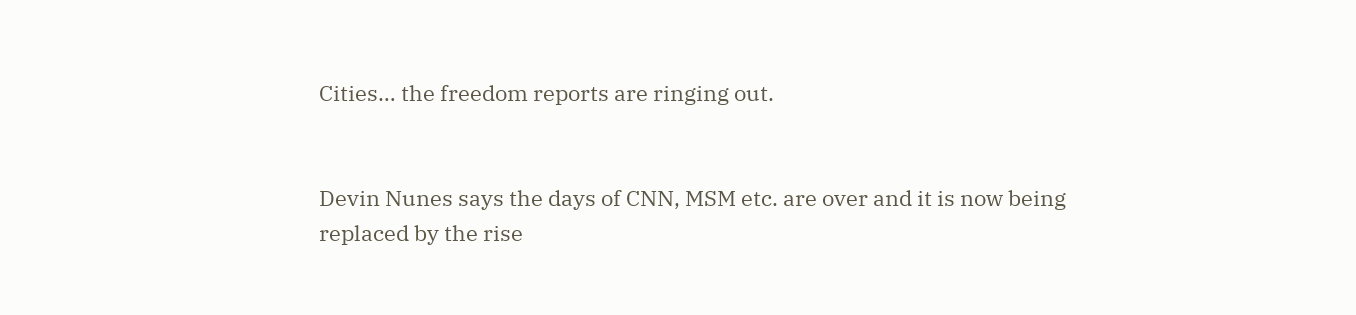Cities… the freedom reports are ringing out.


Devin Nunes says the days of CNN, MSM etc. are over and it is now being replaced by the rise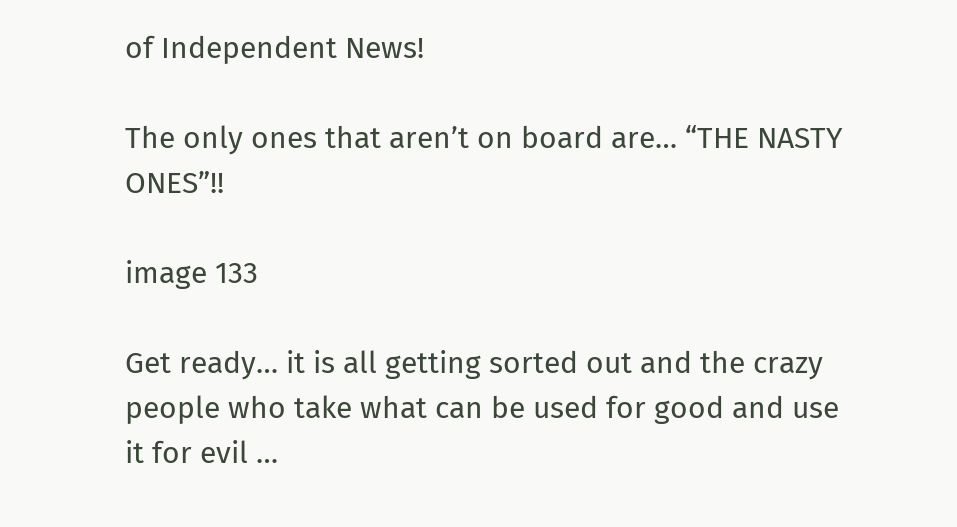of Independent News!

The only ones that aren’t on board are… “THE NASTY ONES”!!

image 133

Get ready… it is all getting sorted out and the crazy people who take what can be used for good and use it for evil …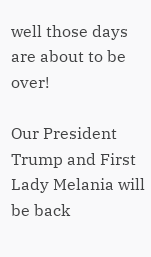well those days are about to be over!

Our President Trump and First Lady Melania will be back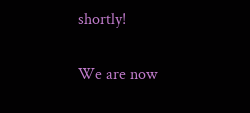shortly!

We are now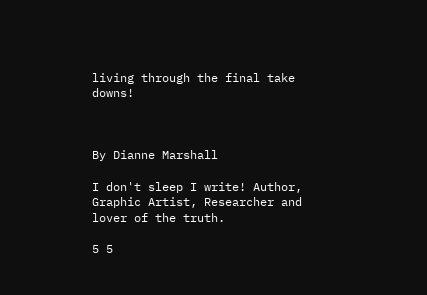living through the final take downs!



By Dianne Marshall

I don't sleep I write! Author, Graphic Artist, Researcher and lover of the truth.

5 5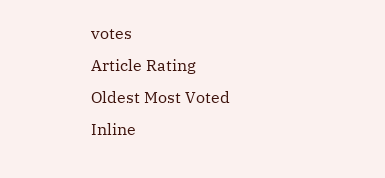votes
Article Rating
Oldest Most Voted
Inline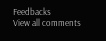Feedbacks
View all comments